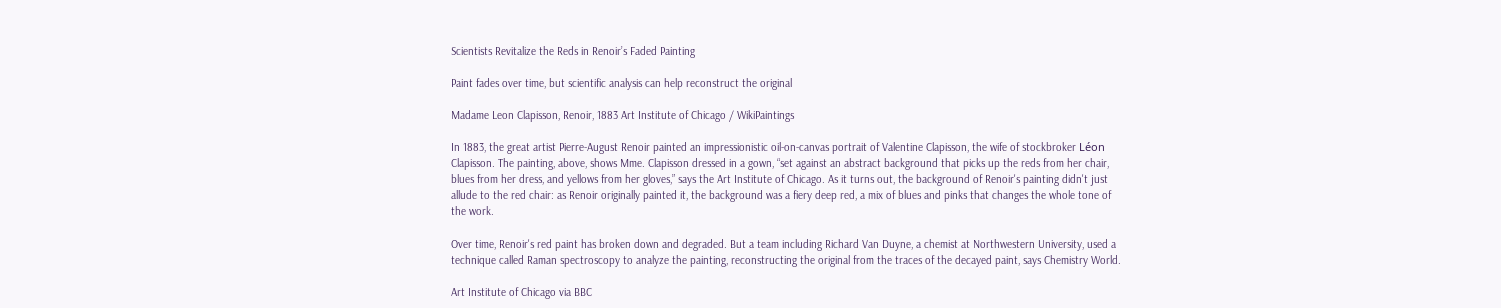Scientists Revitalize the Reds in Renoir’s Faded Painting

Paint fades over time, but scientific analysis can help reconstruct the original

Madame Leon Clapisson, Renoir, 1883 Art Institute of Chicago / WikiPaintings

In 1883, the great artist Pierre-August Renoir painted an impressionistic oil-on-canvas portrait of Valentine Clapisson, the wife of stockbroker Léon Clapisson. The painting, above, shows Mme. Clapisson dressed in a gown, “set against an abstract background that picks up the reds from her chair, blues from her dress, and yellows from her gloves,” says the Art Institute of Chicago. As it turns out, the background of Renoir's painting didn't just allude to the red chair: as Renoir originally painted it, the background was a fiery deep red, a mix of blues and pinks that changes the whole tone of the work.

Over time, Renoir's red paint has broken down and degraded. But a team including Richard Van Duyne, a chemist at Northwestern University, used a technique called Raman spectroscopy to analyze the painting, reconstructing the original from the traces of the decayed paint, says Chemistry World.

Art Institute of Chicago via BBC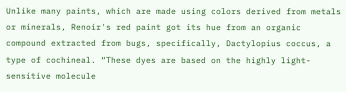Unlike many paints, which are made using colors derived from metals or minerals, Renoir's red paint got its hue from an organic compound extracted from bugs, specifically, Dactylopius coccus, a type of cochineal. “These dyes are based on the highly light-sensitive molecule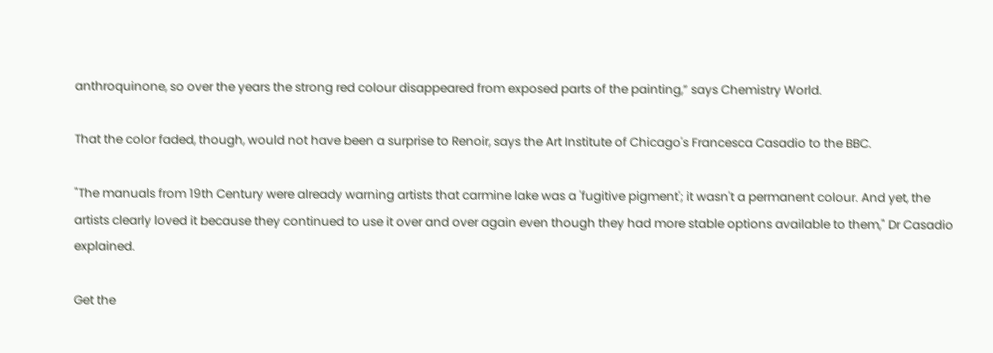anthroquinone, so over the years the strong red colour disappeared from exposed parts of the painting,” says Chemistry World.

That the color faded, though, would not have been a surprise to Renoir, says the Art Institute of Chicago's Francesca Casadio to the BBC.

"The manuals from 19th Century were already warning artists that carmine lake was a 'fugitive pigment'; it wasn't a permanent colour. And yet, the artists clearly loved it because they continued to use it over and over again even though they had more stable options available to them," Dr Casadio explained.

Get the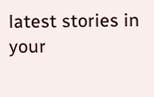latest stories in your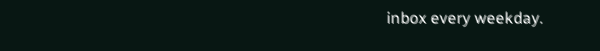inbox every weekday.